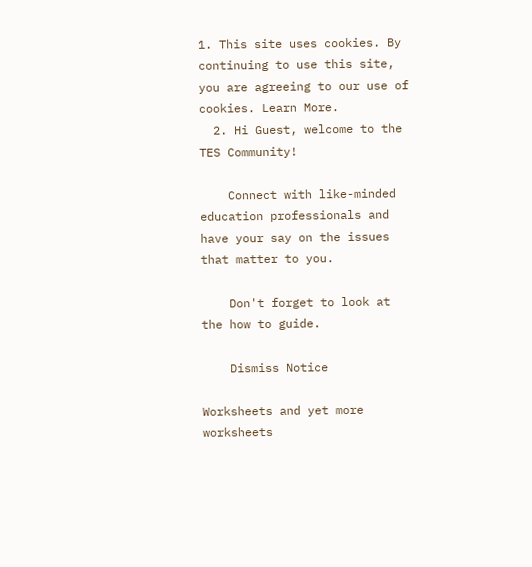1. This site uses cookies. By continuing to use this site, you are agreeing to our use of cookies. Learn More.
  2. Hi Guest, welcome to the TES Community!

    Connect with like-minded education professionals and have your say on the issues that matter to you.

    Don't forget to look at the how to guide.

    Dismiss Notice

Worksheets and yet more worksheets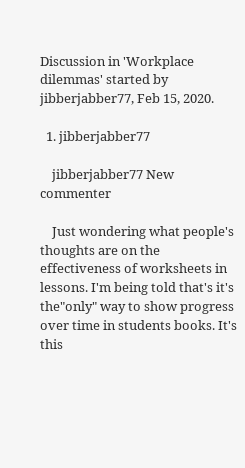Discussion in 'Workplace dilemmas' started by jibberjabber77, Feb 15, 2020.

  1. jibberjabber77

    jibberjabber77 New commenter

    Just wondering what people's thoughts are on the effectiveness of worksheets in lessons. I'm being told that's it's the"only" way to show progress over time in students books. It's this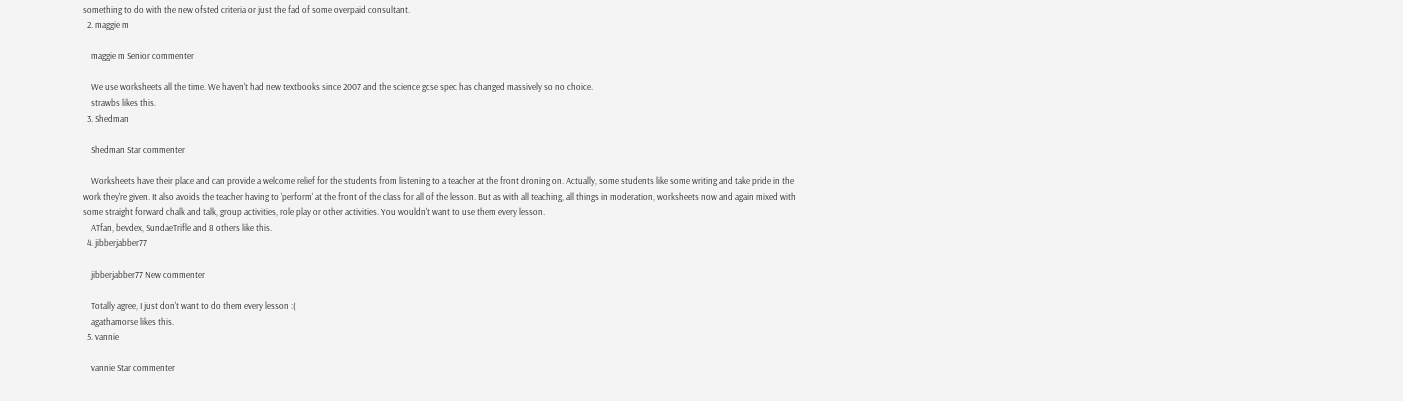something to do with the new ofsted criteria or just the fad of some overpaid consultant.
  2. maggie m

    maggie m Senior commenter

    We use worksheets all the time. We haven't had new textbooks since 2007 and the science gcse spec has changed massively so no choice.
    strawbs likes this.
  3. Shedman

    Shedman Star commenter

    Worksheets have their place and can provide a welcome relief for the students from listening to a teacher at the front droning on. Actually, some students like some writing and take pride in the work they're given. It also avoids the teacher having to 'perform' at the front of the class for all of the lesson. But as with all teaching, all things in moderation, worksheets now and again mixed with some straight forward chalk and talk, group activities, role play or other activities. You wouldn't want to use them every lesson.
    ATfan, bevdex, SundaeTrifle and 8 others like this.
  4. jibberjabber77

    jibberjabber77 New commenter

    Totally agree, I just don't want to do them every lesson :(
    agathamorse likes this.
  5. vannie

    vannie Star commenter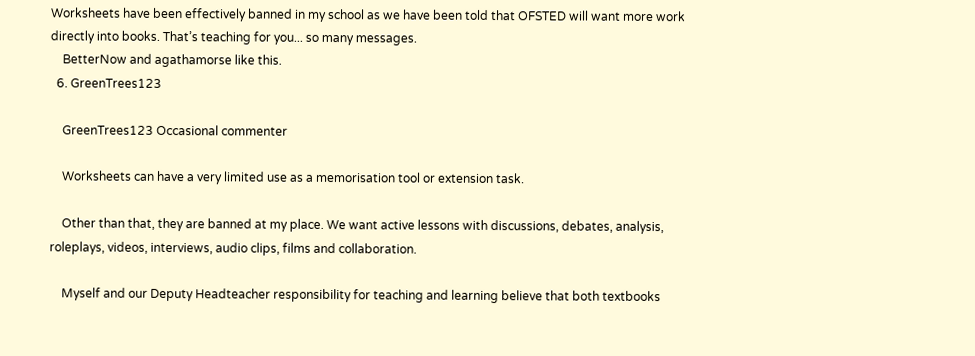Worksheets have been effectively banned in my school as we have been told that OFSTED will want more work directly into books. That’s teaching for you... so many messages.
    BetterNow and agathamorse like this.
  6. GreenTrees123

    GreenTrees123 Occasional commenter

    Worksheets can have a very limited use as a memorisation tool or extension task.

    Other than that, they are banned at my place. We want active lessons with discussions, debates, analysis, roleplays, videos, interviews, audio clips, films and collaboration.

    Myself and our Deputy Headteacher responsibility for teaching and learning believe that both textbooks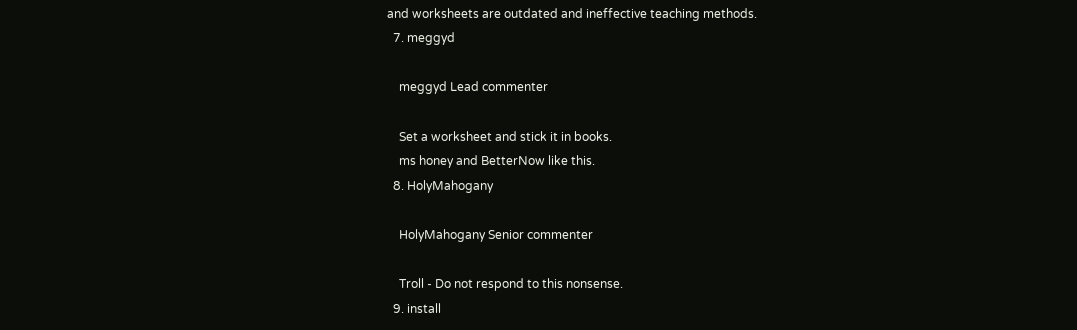and worksheets are outdated and ineffective teaching methods.
  7. meggyd

    meggyd Lead commenter

    Set a worksheet and stick it in books.
    ms honey and BetterNow like this.
  8. HolyMahogany

    HolyMahogany Senior commenter

    Troll - Do not respond to this nonsense.
  9. install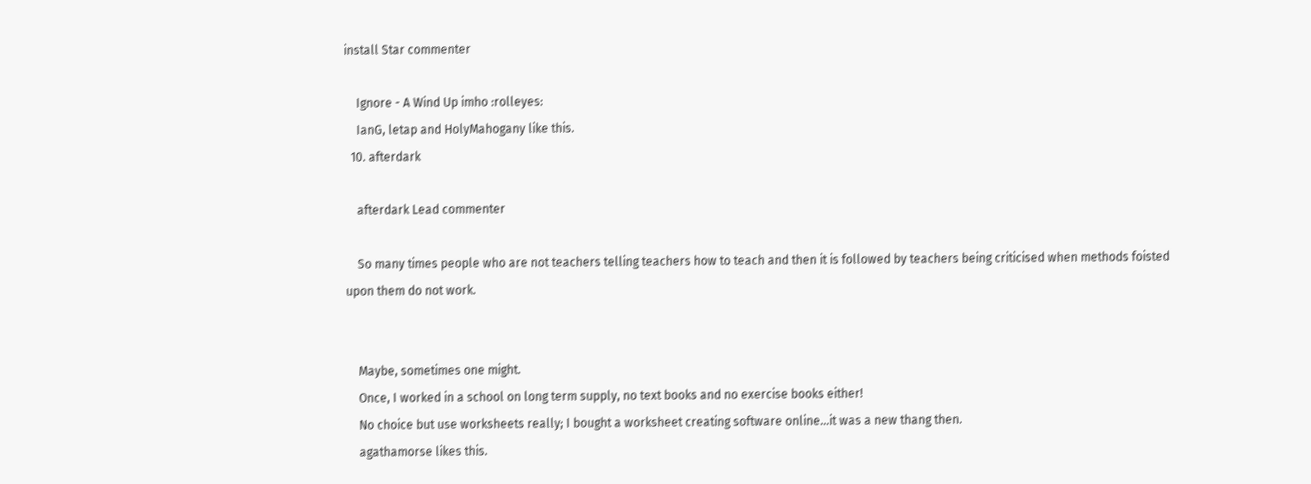install Star commenter

    Ignore - A Wind Up imho :rolleyes:
    IanG, letap and HolyMahogany like this.
  10. afterdark

    afterdark Lead commenter

    So many times people who are not teachers telling teachers how to teach and then it is followed by teachers being criticised when methods foisted upon them do not work.


    Maybe, sometimes one might.
    Once, I worked in a school on long term supply, no text books and no exercise books either!
    No choice but use worksheets really; I bought a worksheet creating software online...it was a new thang then.
    agathamorse likes this.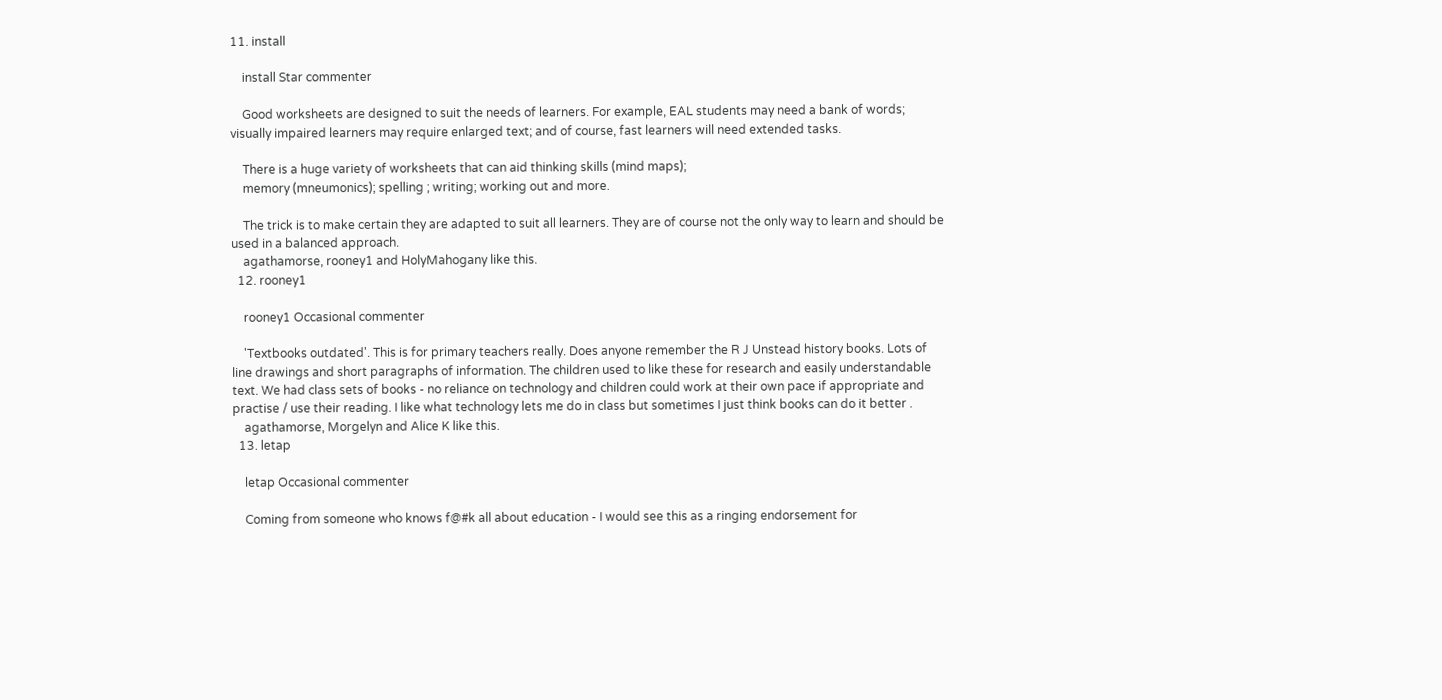11. install

    install Star commenter

    Good worksheets are designed to suit the needs of learners. For example, EAL students may need a bank of words; visually impaired learners may require enlarged text; and of course, fast learners will need extended tasks.

    There is a huge variety of worksheets that can aid thinking skills (mind maps);
    memory (mneumonics); spelling ; writing; working out and more.

    The trick is to make certain they are adapted to suit all learners. They are of course not the only way to learn and should be used in a balanced approach.
    agathamorse, rooney1 and HolyMahogany like this.
  12. rooney1

    rooney1 Occasional commenter

    'Textbooks outdated'. This is for primary teachers really. Does anyone remember the R J Unstead history books. Lots of line drawings and short paragraphs of information. The children used to like these for research and easily understandable text. We had class sets of books - no reliance on technology and children could work at their own pace if appropriate and practise / use their reading. I like what technology lets me do in class but sometimes I just think books can do it better .
    agathamorse, Morgelyn and Alice K like this.
  13. letap

    letap Occasional commenter

    Coming from someone who knows f@#k all about education - I would see this as a ringing endorsement for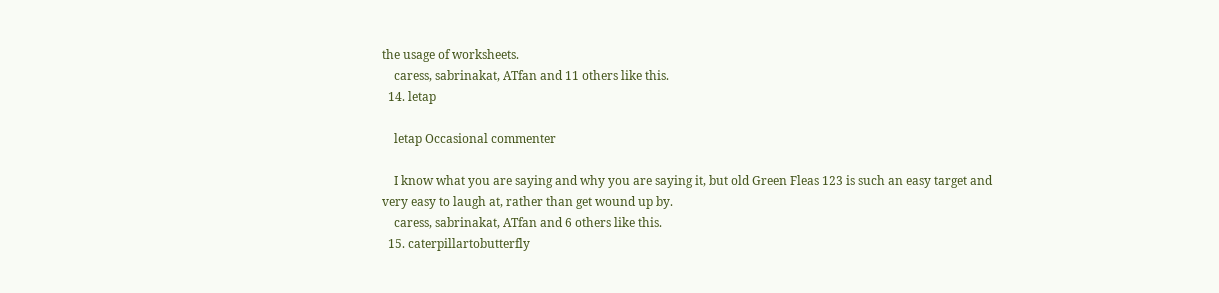the usage of worksheets.
    caress, sabrinakat, ATfan and 11 others like this.
  14. letap

    letap Occasional commenter

    I know what you are saying and why you are saying it, but old Green Fleas 123 is such an easy target and very easy to laugh at, rather than get wound up by.
    caress, sabrinakat, ATfan and 6 others like this.
  15. caterpillartobutterfly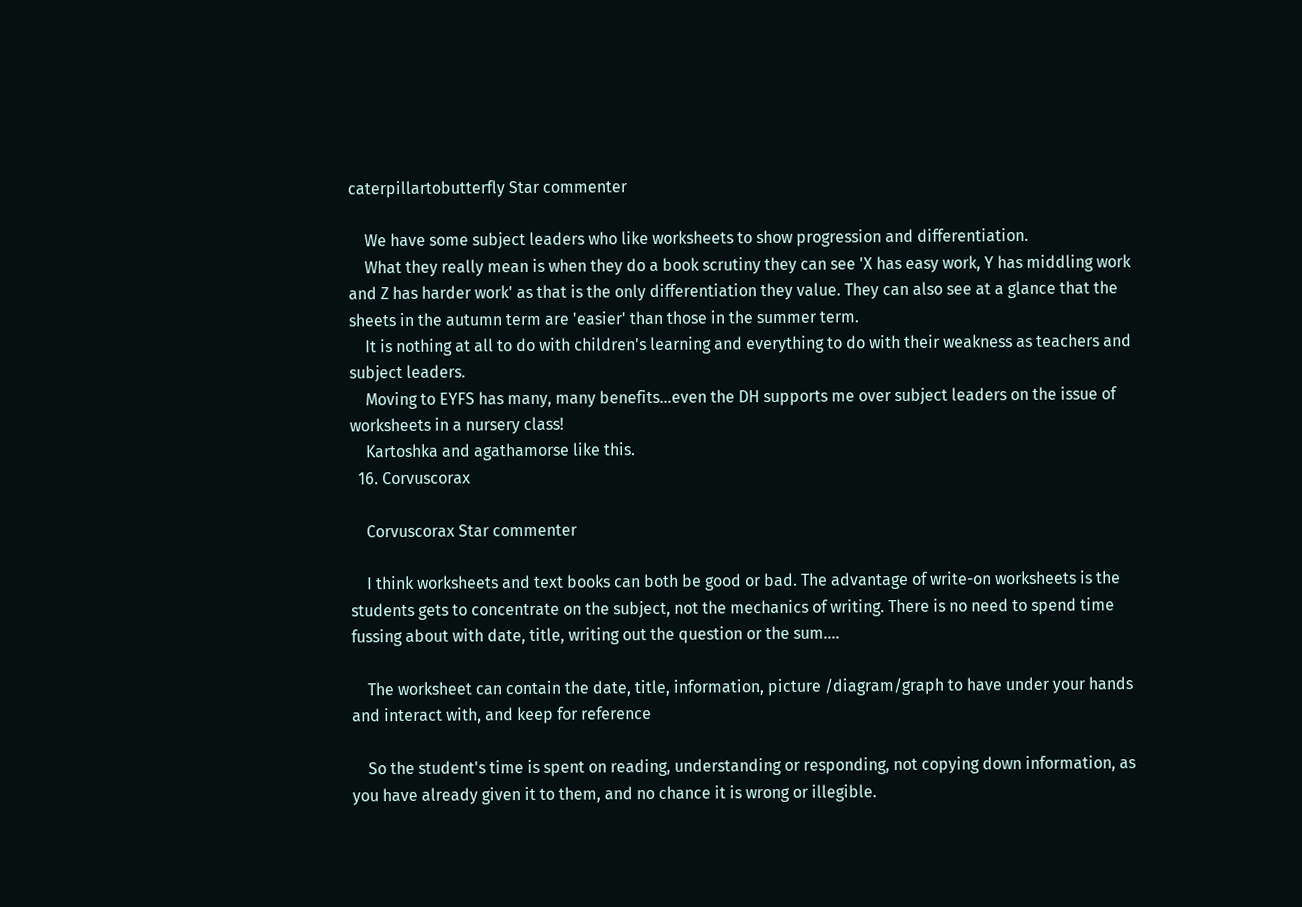caterpillartobutterfly Star commenter

    We have some subject leaders who like worksheets to show progression and differentiation.
    What they really mean is when they do a book scrutiny they can see 'X has easy work, Y has middling work and Z has harder work' as that is the only differentiation they value. They can also see at a glance that the sheets in the autumn term are 'easier' than those in the summer term.
    It is nothing at all to do with children's learning and everything to do with their weakness as teachers and subject leaders.
    Moving to EYFS has many, many benefits...even the DH supports me over subject leaders on the issue of worksheets in a nursery class!
    Kartoshka and agathamorse like this.
  16. Corvuscorax

    Corvuscorax Star commenter

    I think worksheets and text books can both be good or bad. The advantage of write-on worksheets is the students gets to concentrate on the subject, not the mechanics of writing. There is no need to spend time fussing about with date, title, writing out the question or the sum....

    The worksheet can contain the date, title, information, picture /diagram/graph to have under your hands and interact with, and keep for reference

    So the student's time is spent on reading, understanding or responding, not copying down information, as you have already given it to them, and no chance it is wrong or illegible.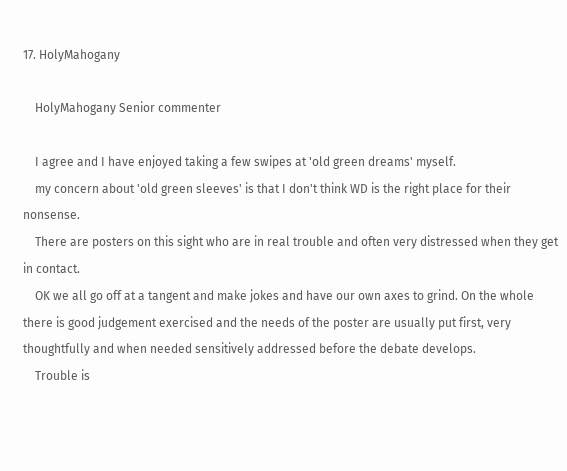17. HolyMahogany

    HolyMahogany Senior commenter

    I agree and I have enjoyed taking a few swipes at 'old green dreams' myself.
    my concern about 'old green sleeves' is that I don't think WD is the right place for their nonsense.
    There are posters on this sight who are in real trouble and often very distressed when they get in contact.
    OK we all go off at a tangent and make jokes and have our own axes to grind. On the whole there is good judgement exercised and the needs of the poster are usually put first, very thoughtfully and when needed sensitively addressed before the debate develops.
    Trouble is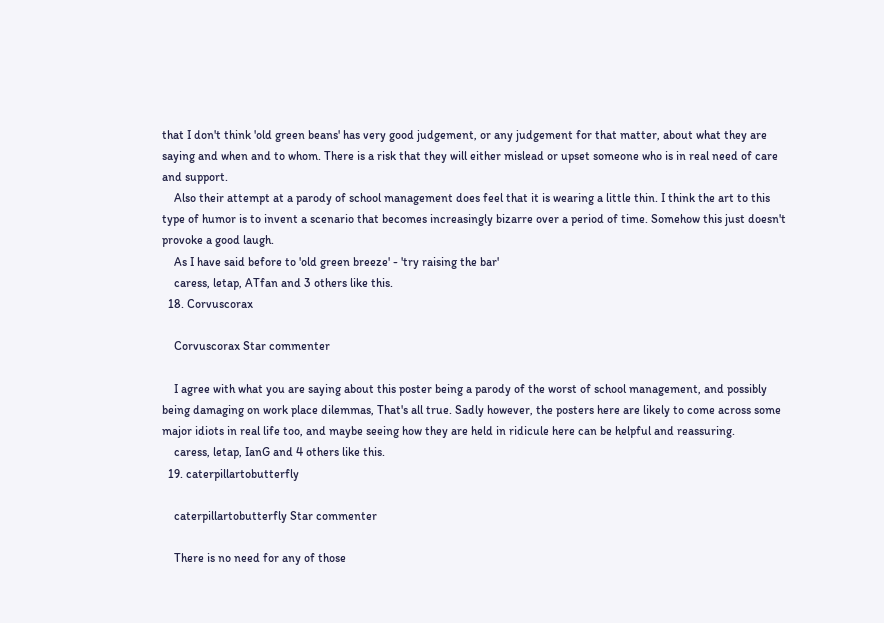that I don't think 'old green beans' has very good judgement, or any judgement for that matter, about what they are saying and when and to whom. There is a risk that they will either mislead or upset someone who is in real need of care and support.
    Also their attempt at a parody of school management does feel that it is wearing a little thin. I think the art to this type of humor is to invent a scenario that becomes increasingly bizarre over a period of time. Somehow this just doesn't provoke a good laugh.
    As I have said before to 'old green breeze' - 'try raising the bar'
    caress, letap, ATfan and 3 others like this.
  18. Corvuscorax

    Corvuscorax Star commenter

    I agree with what you are saying about this poster being a parody of the worst of school management, and possibly being damaging on work place dilemmas, That's all true. Sadly however, the posters here are likely to come across some major idiots in real life too, and maybe seeing how they are held in ridicule here can be helpful and reassuring.
    caress, letap, IanG and 4 others like this.
  19. caterpillartobutterfly

    caterpillartobutterfly Star commenter

    There is no need for any of those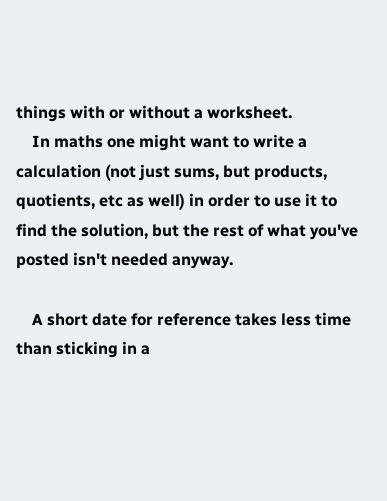things with or without a worksheet.
    In maths one might want to write a calculation (not just sums, but products, quotients, etc as well) in order to use it to find the solution, but the rest of what you've posted isn't needed anyway.

    A short date for reference takes less time than sticking in a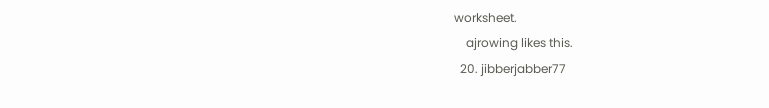worksheet.
    ajrowing likes this.
  20. jibberjabber77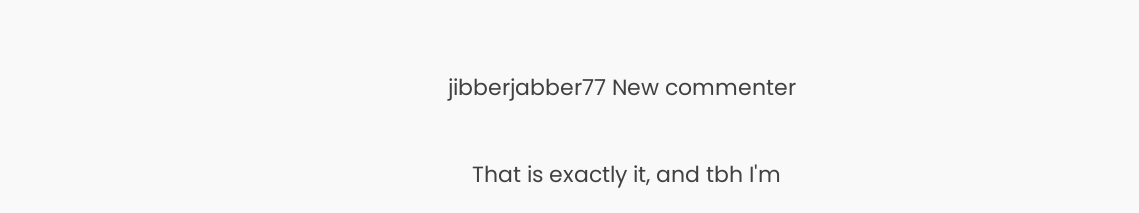jibberjabber77 New commenter

    That is exactly it, and tbh I'm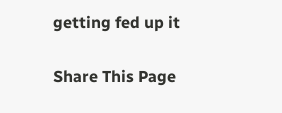getting fed up it

Share This Page